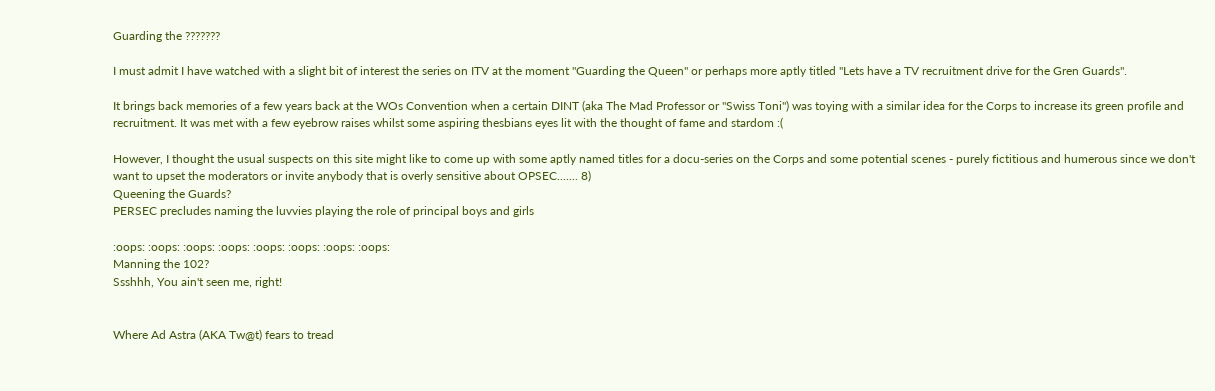Guarding the ???????

I must admit I have watched with a slight bit of interest the series on ITV at the moment "Guarding the Queen" or perhaps more aptly titled "Lets have a TV recruitment drive for the Gren Guards".

It brings back memories of a few years back at the WOs Convention when a certain DINT (aka The Mad Professor or "Swiss Toni") was toying with a similar idea for the Corps to increase its green profile and recruitment. It was met with a few eyebrow raises whilst some aspiring thesbians eyes lit with the thought of fame and stardom :(

However, I thought the usual suspects on this site might like to come up with some aptly named titles for a docu-series on the Corps and some potential scenes - purely fictitious and humerous since we don't want to upset the moderators or invite anybody that is overly sensitive about OPSEC....... 8)
Queening the Guards?
PERSEC precludes naming the luvvies playing the role of principal boys and girls

:oops: :oops: :oops: :oops: :oops: :oops: :oops: :oops:
Manning the 102?
Ssshhh, You ain't seen me, right!


Where Ad Astra (AKA Tw@t) fears to tread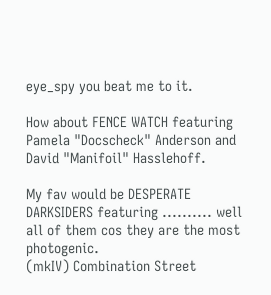eye_spy you beat me to it.

How about FENCE WATCH featuring Pamela "Docscheck" Anderson and David "Manifoil" Hasslehoff.

My fav would be DESPERATE DARKSIDERS featuring .......... well all of them cos they are the most photogenic.
(mkIV) Combination Street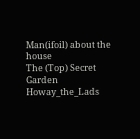Man(ifoil) about the house
The (Top) Secret Garden
Howay_the_Lads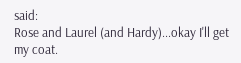said:
Rose and Laurel (and Hardy)...okay I'll get my coat.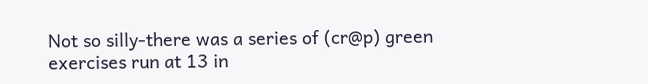Not so silly-there was a series of (cr@p) green exercises run at 13 in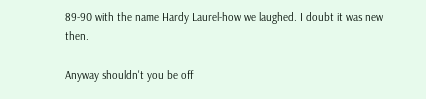89-90 with the name Hardy Laurel-how we laughed. I doubt it was new then.

Anyway shouldn't you be off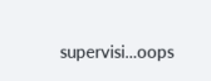supervisi...oops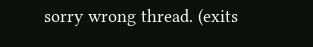sorry wrong thread. (exits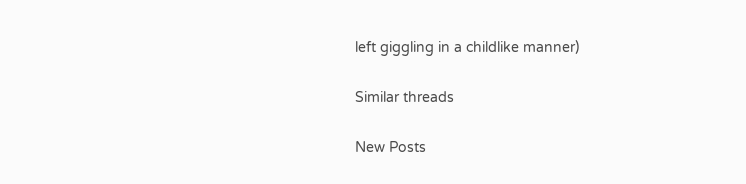left giggling in a childlike manner)

Similar threads

New Posts